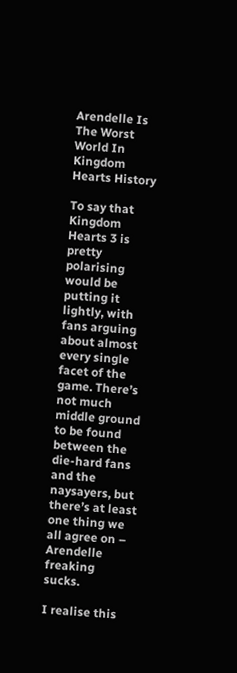Arendelle Is The Worst World In Kingdom Hearts History

To say that Kingdom Hearts 3 is pretty polarising would be putting it lightly, with fans arguing about almost every single facet of the game. There’s not much middle ground to be found between the die-hard fans and the naysayers, but there’s at least one thing we all agree on – Arendelle freaking sucks.

I realise this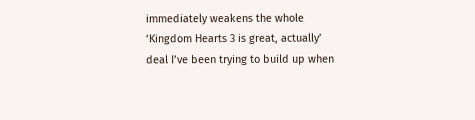immediately weakens the whole ‘Kingdom Hearts 3 is great, actually’ deal I’ve been trying to build up when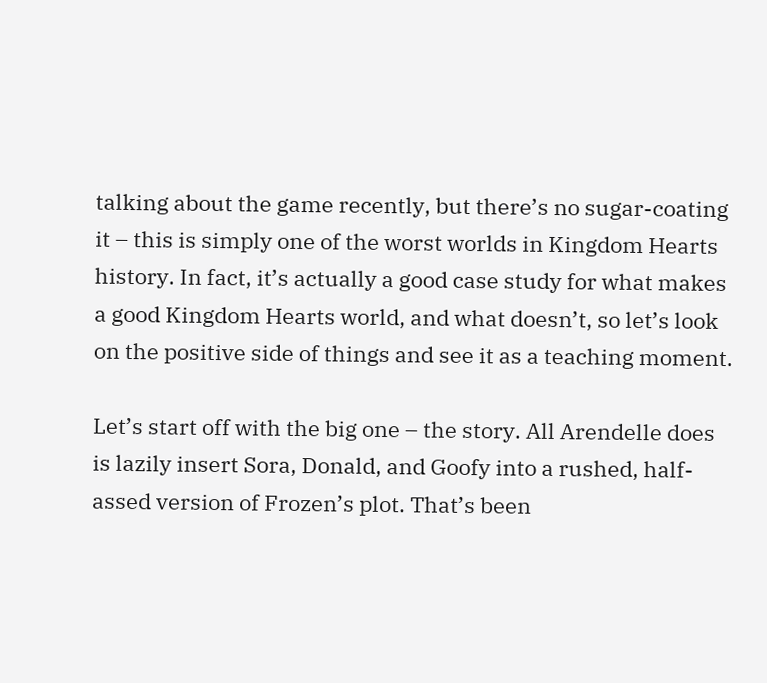talking about the game recently, but there’s no sugar-coating it – this is simply one of the worst worlds in Kingdom Hearts history. In fact, it’s actually a good case study for what makes a good Kingdom Hearts world, and what doesn’t, so let’s look on the positive side of things and see it as a teaching moment.

Let’s start off with the big one – the story. All Arendelle does is lazily insert Sora, Donald, and Goofy into a rushed, half-assed version of Frozen’s plot. That’s been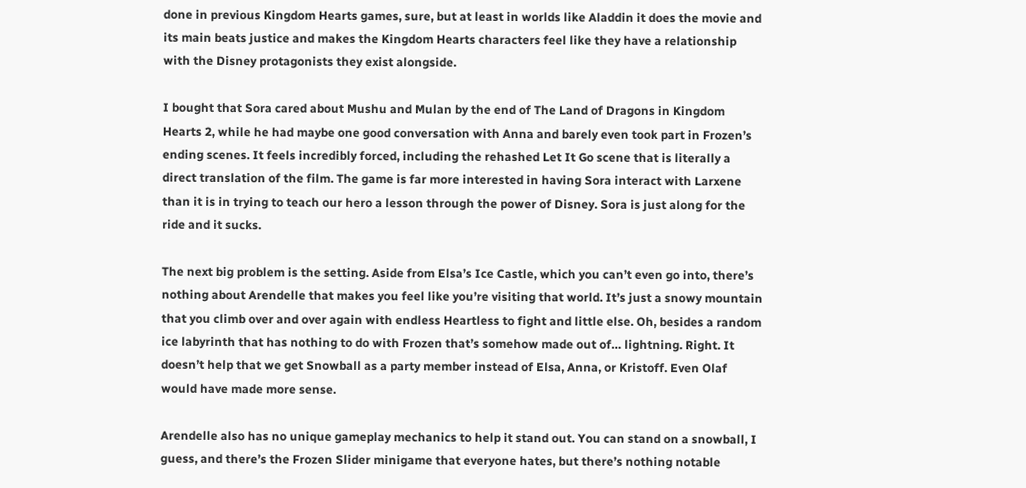done in previous Kingdom Hearts games, sure, but at least in worlds like Aladdin it does the movie and its main beats justice and makes the Kingdom Hearts characters feel like they have a relationship with the Disney protagonists they exist alongside.

I bought that Sora cared about Mushu and Mulan by the end of The Land of Dragons in Kingdom Hearts 2, while he had maybe one good conversation with Anna and barely even took part in Frozen’s ending scenes. It feels incredibly forced, including the rehashed Let It Go scene that is literally a direct translation of the film. The game is far more interested in having Sora interact with Larxene than it is in trying to teach our hero a lesson through the power of Disney. Sora is just along for the ride and it sucks.

The next big problem is the setting. Aside from Elsa’s Ice Castle, which you can’t even go into, there’s nothing about Arendelle that makes you feel like you’re visiting that world. It’s just a snowy mountain that you climb over and over again with endless Heartless to fight and little else. Oh, besides a random ice labyrinth that has nothing to do with Frozen that’s somehow made out of… lightning. Right. It doesn’t help that we get Snowball as a party member instead of Elsa, Anna, or Kristoff. Even Olaf would have made more sense.

Arendelle also has no unique gameplay mechanics to help it stand out. You can stand on a snowball, I guess, and there’s the Frozen Slider minigame that everyone hates, but there’s nothing notable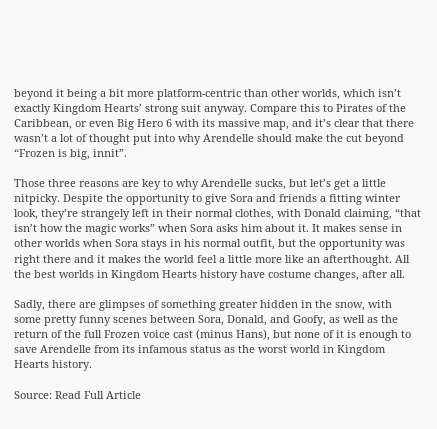beyond it being a bit more platform-centric than other worlds, which isn’t exactly Kingdom Hearts’ strong suit anyway. Compare this to Pirates of the Caribbean, or even Big Hero 6 with its massive map, and it’s clear that there wasn’t a lot of thought put into why Arendelle should make the cut beyond “Frozen is big, innit”.

Those three reasons are key to why Arendelle sucks, but let’s get a little nitpicky. Despite the opportunity to give Sora and friends a fitting winter look, they’re strangely left in their normal clothes, with Donald claiming, “that isn’t how the magic works” when Sora asks him about it. It makes sense in other worlds when Sora stays in his normal outfit, but the opportunity was right there and it makes the world feel a little more like an afterthought. All the best worlds in Kingdom Hearts history have costume changes, after all.

Sadly, there are glimpses of something greater hidden in the snow, with some pretty funny scenes between Sora, Donald, and Goofy, as well as the return of the full Frozen voice cast (minus Hans), but none of it is enough to save Arendelle from its infamous status as the worst world in Kingdom Hearts history.

Source: Read Full Article